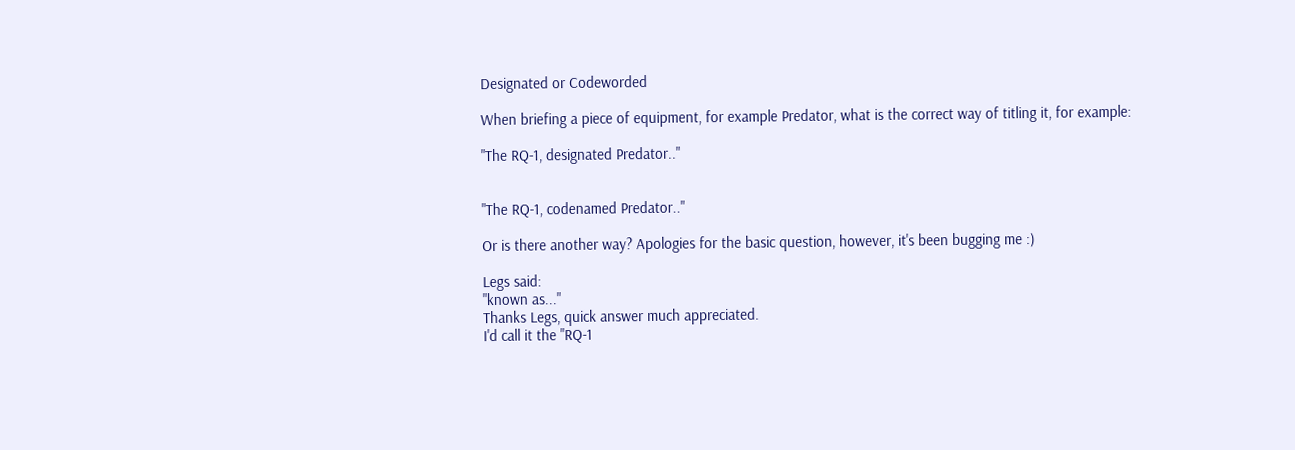Designated or Codeworded

When briefing a piece of equipment, for example Predator, what is the correct way of titling it, for example:

"The RQ-1, designated Predator.."


"The RQ-1, codenamed Predator.."

Or is there another way? Apologies for the basic question, however, it's been bugging me :)

Legs said:
"known as..."
Thanks Legs, quick answer much appreciated.
I'd call it the "RQ-1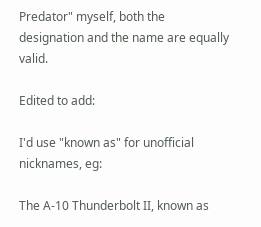Predator" myself, both the designation and the name are equally valid.

Edited to add:

I'd use "known as" for unofficial nicknames, eg:

The A-10 Thunderbolt II, known as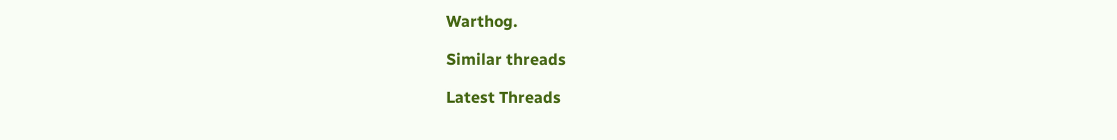Warthog.

Similar threads

Latest Threads